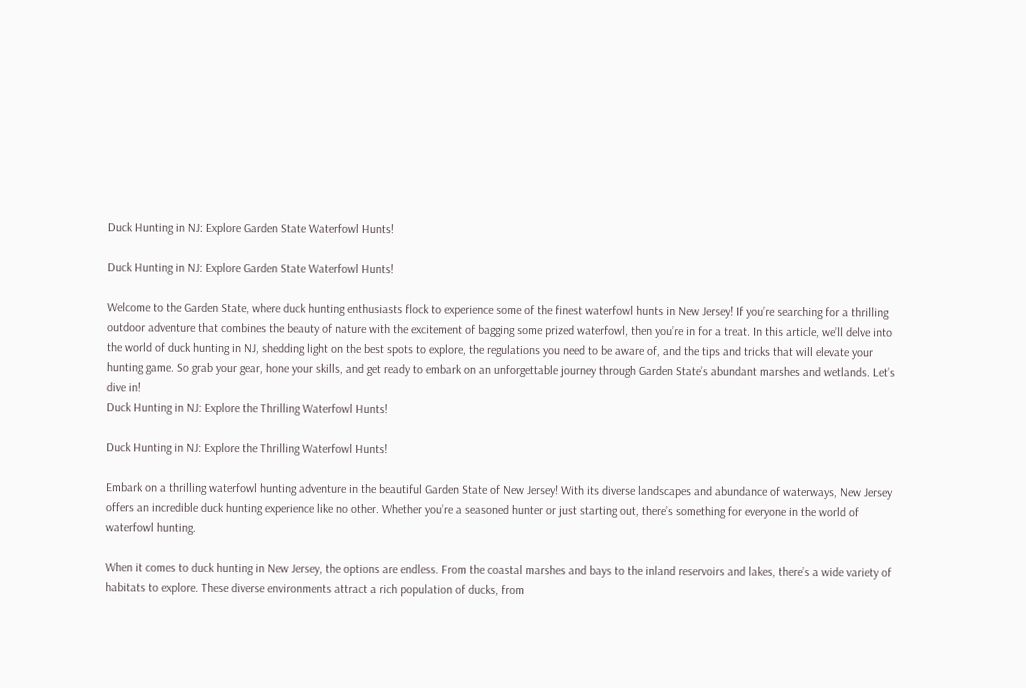Duck Hunting in NJ: Explore Garden State Waterfowl Hunts!

Duck Hunting in NJ: Explore Garden State Waterfowl Hunts!

Welcome to the Garden State, where duck hunting enthusiasts flock to experience some of the finest waterfowl hunts in New Jersey! If you’re searching for a thrilling outdoor adventure that combines the beauty of nature with the excitement of bagging some prized waterfowl, then you’re in for a treat. In this article, we’ll delve into the world of duck hunting in NJ, shedding light on the best spots to explore, the regulations you need to be aware of, and the tips and tricks that will elevate your hunting game. So grab your gear, hone your skills, and get ready to embark on an unforgettable journey through Garden State’s abundant marshes and wetlands. Let’s dive in!
Duck Hunting in NJ: Explore the Thrilling Waterfowl Hunts!

Duck Hunting in NJ: Explore the Thrilling Waterfowl Hunts!

Embark on a thrilling waterfowl hunting adventure in the beautiful Garden State of New Jersey! With its diverse landscapes and abundance of waterways, New Jersey offers an incredible duck hunting experience like no other. Whether you’re a seasoned hunter or just starting out, there’s something for everyone in the world of waterfowl hunting.

When it comes to duck hunting in New Jersey, the options are endless. From the coastal marshes and bays to the inland reservoirs and lakes, there’s a wide variety of habitats to explore. These diverse environments attract a rich population of ducks, from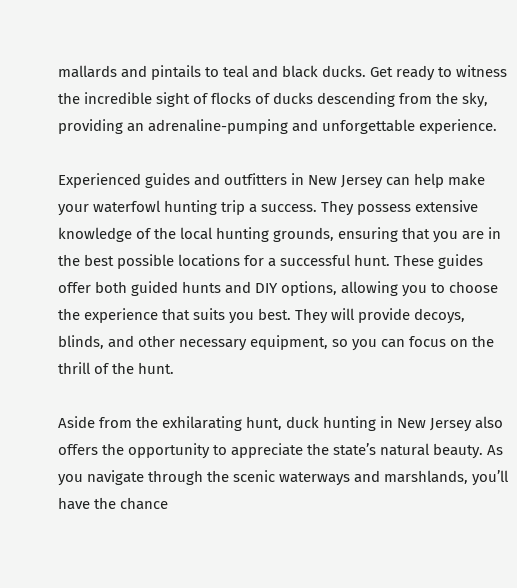mallards and pintails to teal and black ducks. Get ready to witness the incredible sight of flocks of ducks descending from the sky, providing an adrenaline-pumping and unforgettable experience.

Experienced guides and outfitters in New Jersey can help make your waterfowl hunting trip a success. They possess extensive knowledge of the local hunting grounds, ensuring that you are in the best possible locations for a successful hunt. These guides offer both guided hunts and DIY options, allowing you to choose the experience that suits you best. They will provide decoys, blinds, and other necessary equipment, so you can focus on the thrill of the hunt.

Aside from the exhilarating hunt, duck hunting in New Jersey also offers the opportunity to appreciate the state’s natural beauty. As you navigate through the scenic waterways and marshlands, you’ll have the chance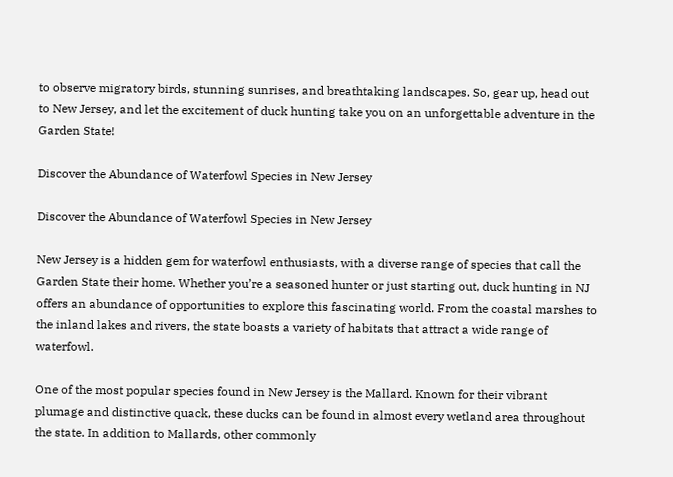to observe migratory birds, stunning sunrises, and breathtaking landscapes. So, gear up, head out to New Jersey, and let the excitement of duck hunting take you on an unforgettable adventure in the Garden State!

Discover the Abundance of Waterfowl Species in New Jersey

Discover the Abundance of Waterfowl Species in New Jersey

New Jersey is a hidden gem for waterfowl enthusiasts, with a diverse range of species that call the Garden State their home. Whether you’re a seasoned hunter or just starting out, duck hunting in NJ offers an abundance of opportunities to explore this fascinating world. From the coastal marshes to the inland lakes and rivers, the state boasts a variety of habitats that attract a wide range of waterfowl.

One of the most popular species found in New Jersey is the Mallard. Known for their vibrant plumage and distinctive quack, these ducks can be found in almost every wetland area throughout the state. In addition to Mallards, other commonly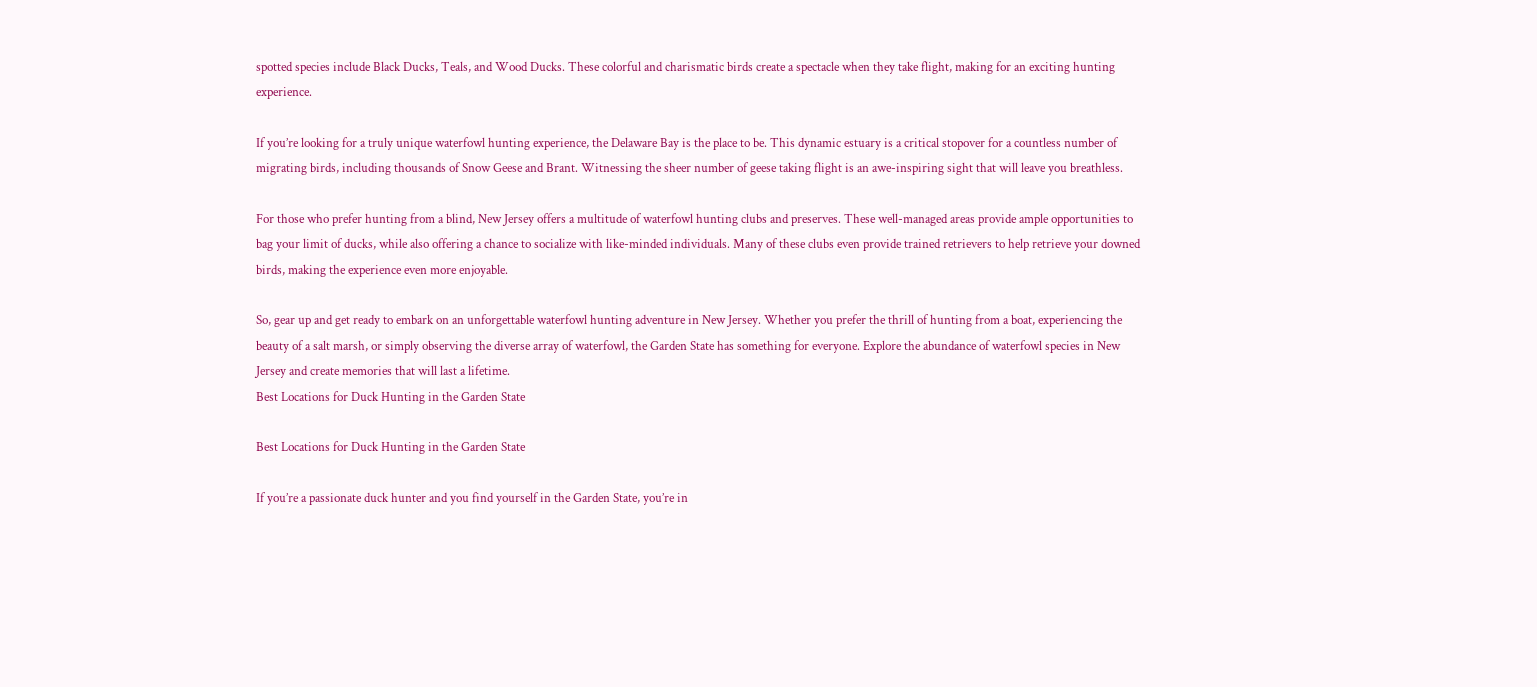spotted species include Black Ducks, Teals, and Wood Ducks. These colorful and charismatic birds create a spectacle when they take flight, making for an exciting hunting experience.

If you’re looking for a truly unique waterfowl hunting experience, the Delaware Bay is the place to be. This dynamic estuary is a critical stopover for a countless number of migrating birds, including thousands of Snow Geese and Brant. Witnessing the sheer number of geese taking flight is an awe-inspiring sight that will leave you breathless.

For those who prefer hunting from a blind, New Jersey offers a multitude of waterfowl hunting clubs and preserves. These well-managed areas provide ample opportunities to bag your limit of ducks, while also offering a chance to socialize with like-minded individuals. Many of these clubs even provide trained retrievers to help retrieve your downed birds, making the experience even more enjoyable.

So, gear up and get ready to embark on an unforgettable waterfowl hunting adventure in New Jersey. Whether you prefer the thrill of hunting from a boat, experiencing the beauty of a salt marsh, or simply observing the diverse array of waterfowl, the Garden State has something for everyone. Explore the abundance of waterfowl species in New Jersey and create memories that will last a lifetime.
Best Locations for Duck Hunting in the Garden State

Best Locations for Duck Hunting in the Garden State

If you’re a passionate duck hunter and you find yourself in the Garden State, you’re in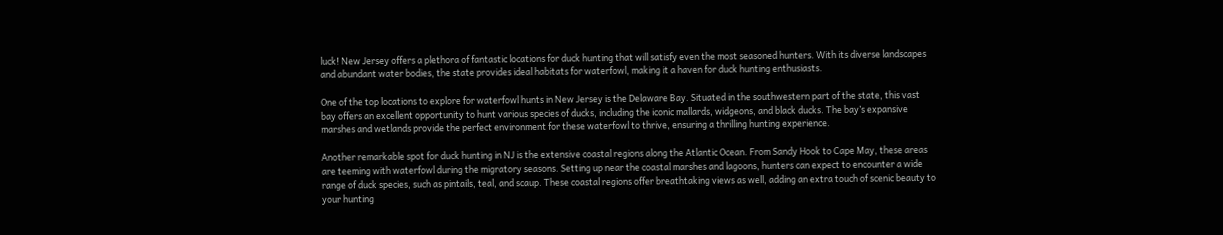luck! New Jersey offers a plethora of fantastic locations for duck hunting that will satisfy even the most seasoned hunters. With its diverse landscapes and abundant water bodies, the state provides ideal habitats for waterfowl, making it a haven for duck hunting enthusiasts.

One of the top locations to explore for waterfowl hunts in New Jersey is the Delaware Bay. Situated in the southwestern part of the state, this vast bay offers an excellent opportunity to hunt various species of ducks, including the iconic mallards, widgeons, and black ducks. The bay’s expansive marshes and wetlands provide the perfect environment for these waterfowl to thrive, ensuring a thrilling hunting experience.

Another remarkable spot for duck hunting in NJ is the extensive coastal regions along the Atlantic Ocean. From Sandy Hook to Cape May, these areas are teeming with waterfowl during the migratory seasons. Setting up near the coastal marshes and lagoons, hunters can expect to encounter a wide range of duck species, such as pintails, teal, and scaup. These coastal regions offer breathtaking views as well, adding an extra touch of scenic beauty to your hunting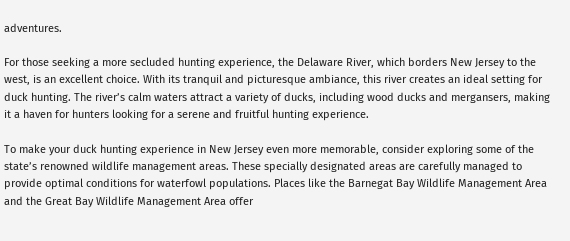adventures.

For those seeking a more secluded hunting experience, the Delaware River, which borders New Jersey to the west, is an excellent choice. With its tranquil and picturesque ambiance, this river creates an ideal setting for duck hunting. The river’s calm waters attract a variety of ducks, including wood ducks and mergansers, making it a haven for hunters looking for a serene and fruitful hunting experience.

To make your duck hunting experience in New Jersey even more memorable, consider exploring some of the state’s renowned wildlife management areas. These specially designated areas are carefully managed to provide optimal conditions for waterfowl populations. Places like the Barnegat Bay Wildlife Management Area and the Great Bay Wildlife Management Area offer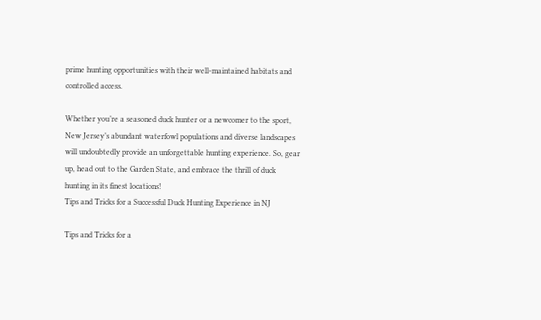prime hunting opportunities with their well-maintained habitats and controlled access.

Whether you’re a seasoned duck hunter or a newcomer to the sport, New Jersey’s abundant waterfowl populations and diverse landscapes will undoubtedly provide an unforgettable hunting experience. So, gear up, head out to the Garden State, and embrace the thrill of duck hunting in its finest locations!
Tips and Tricks for a Successful Duck Hunting Experience in NJ

Tips and Tricks for a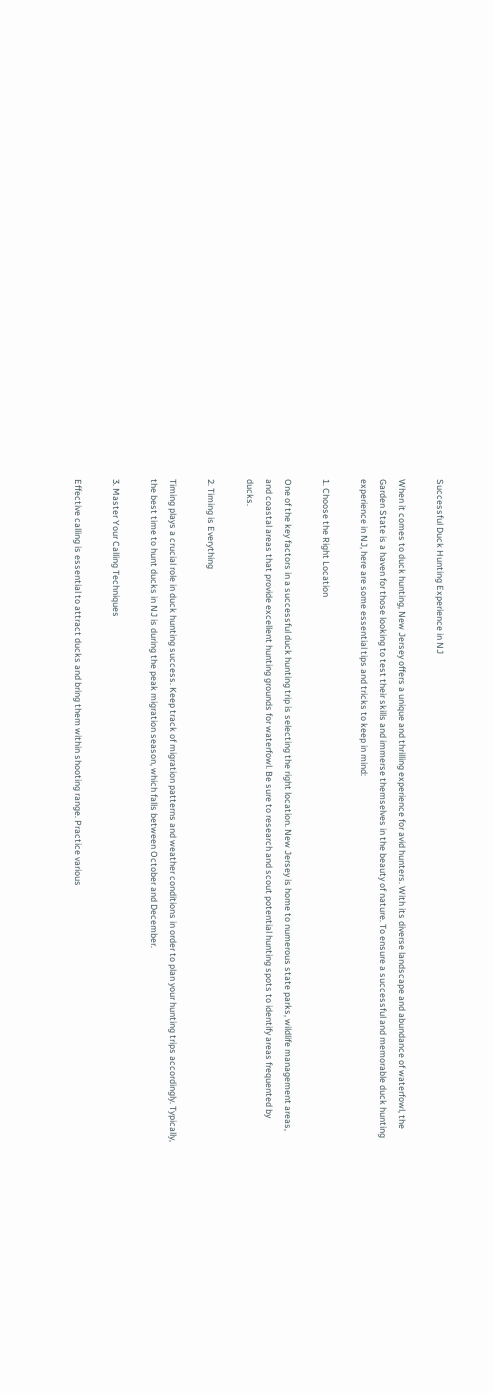Successful Duck Hunting Experience in NJ

When it comes to duck hunting, New Jersey offers a unique and thrilling experience for avid hunters. With its diverse landscape and abundance of waterfowl, the Garden State is a haven for those looking to test their skills and immerse themselves in the beauty of nature. To ensure a successful and memorable duck hunting experience in NJ, here are some essential tips and tricks to keep in mind:

1. Choose the Right Location

One of the key factors in a successful duck hunting trip is selecting the right location. New Jersey is home to numerous state parks, wildlife management areas, and coastal areas that provide excellent hunting grounds for waterfowl. Be sure to research and scout potential hunting spots to identify areas frequented by ducks.

2. Timing is Everything

Timing plays a crucial role in duck hunting success. Keep track of migration patterns and weather conditions in order to plan your hunting trips accordingly. Typically, the best time to hunt ducks in NJ is during the peak migration season, which falls between October and December.

3. Master Your Calling Techniques

Effective calling is essential to attract ducks and bring them within shooting range. Practice various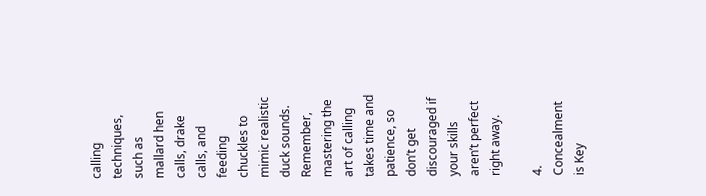calling techniques, such as mallard hen calls, drake calls, and feeding chuckles to mimic realistic duck sounds. Remember, mastering the art of calling takes time and patience, so don’t get discouraged if your skills aren’t perfect right away.

4. Concealment is Key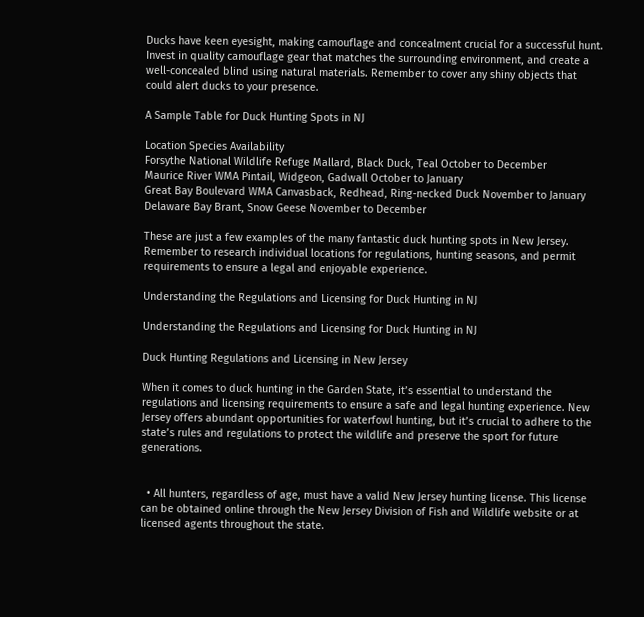Ducks have keen eyesight, making camouflage and concealment crucial for a successful hunt. Invest in quality camouflage gear that matches the surrounding environment, and create a well-concealed blind using natural materials. Remember to cover any shiny objects that could alert ducks to your presence.

A Sample Table for Duck Hunting Spots in NJ

Location Species Availability
Forsythe National Wildlife Refuge Mallard, Black Duck, Teal October to December
Maurice River WMA Pintail, Widgeon, Gadwall October to January
Great Bay Boulevard WMA Canvasback, Redhead, Ring-necked Duck November to January
Delaware Bay Brant, Snow Geese November to December

These are just a few examples of the many fantastic duck hunting spots in New Jersey. Remember to research individual locations for regulations, hunting seasons, and permit requirements to ensure a legal and enjoyable experience.

Understanding the Regulations and Licensing for Duck Hunting in NJ

Understanding the Regulations and Licensing for Duck Hunting in NJ

Duck Hunting Regulations and Licensing in New Jersey

When it comes to duck hunting in the Garden State, it’s essential to understand the regulations and licensing requirements to ensure a safe and legal hunting experience. New Jersey offers abundant opportunities for waterfowl hunting, but it’s crucial to adhere to the state’s rules and regulations to protect the wildlife and preserve the sport for future generations.


  • All hunters, regardless of age, must have a valid New Jersey hunting license. This license can be obtained online through the New Jersey Division of Fish and Wildlife website or at licensed agents throughout the state.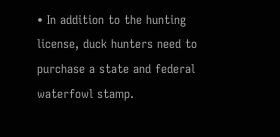• In addition to the hunting license, duck hunters need to purchase a state and federal waterfowl stamp.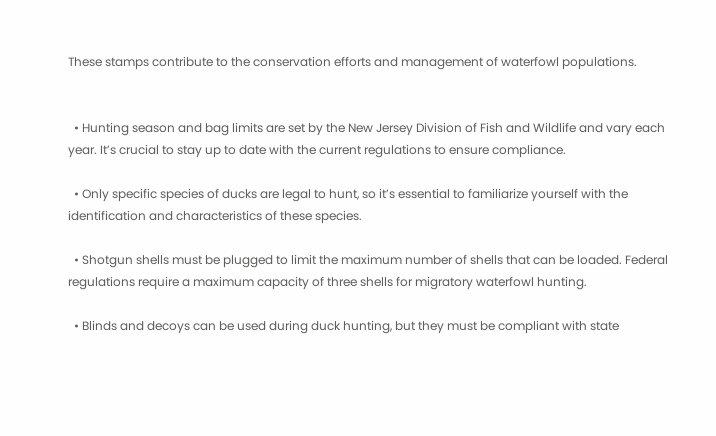These stamps contribute to the conservation efforts and management of waterfowl populations.


  • Hunting season and bag limits are set by the New Jersey Division of Fish and Wildlife and vary each year. It’s crucial to stay up to date with the current regulations to ensure compliance.

  • Only specific species of ducks are legal to hunt, so it’s essential to familiarize yourself with the identification and characteristics of these species.

  • Shotgun shells must be plugged to limit the maximum number of shells that can be loaded. Federal regulations require a maximum capacity of three shells for migratory waterfowl hunting.

  • Blinds and decoys can be used during duck hunting, but they must be compliant with state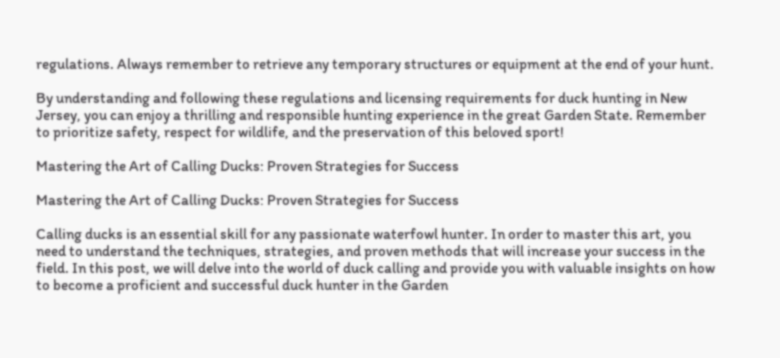regulations. Always remember to retrieve any temporary structures or equipment at the end of your hunt.

By understanding and following these regulations and licensing requirements for duck hunting in New Jersey, you can enjoy a thrilling and responsible hunting experience in the great Garden State. Remember to prioritize safety, respect for wildlife, and the preservation of this beloved sport!

Mastering the Art of Calling Ducks: Proven Strategies for Success

Mastering the Art of Calling Ducks: Proven Strategies for Success

Calling ducks is an essential skill for any passionate waterfowl hunter. In order to master this art, you need to understand the techniques, strategies, and proven methods that will increase your success in the field. In this post, we will delve into the world of duck calling and provide you with valuable insights on how to become a proficient and successful duck hunter in the Garden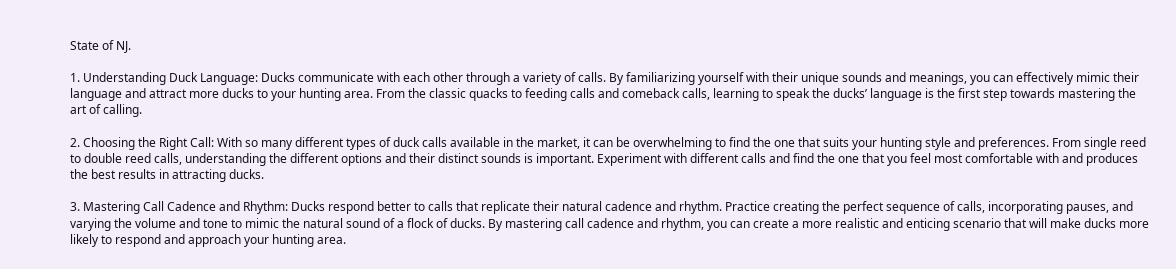State of NJ.

1. Understanding Duck Language: Ducks communicate with each other through a variety of calls. By familiarizing yourself with their unique sounds and meanings, you can effectively mimic their language and attract more ducks to your hunting area. From the classic quacks to feeding calls and comeback calls, learning to speak the ducks’ language is the first step towards mastering the art of calling.

2. Choosing the Right Call: With so many different types of duck calls available in the market, it can be overwhelming to find the one that suits your hunting style and preferences. From single reed to double reed calls, understanding the different options and their distinct sounds is important. Experiment with different calls and find the one that you feel most comfortable with and produces the best results in attracting ducks.

3. Mastering Call Cadence and Rhythm: Ducks respond better to calls that replicate their natural cadence and rhythm. Practice creating the perfect sequence of calls, incorporating pauses, and varying the volume and tone to mimic the natural sound of a flock of ducks. By mastering call cadence and rhythm, you can create a more realistic and enticing scenario that will make ducks more likely to respond and approach your hunting area.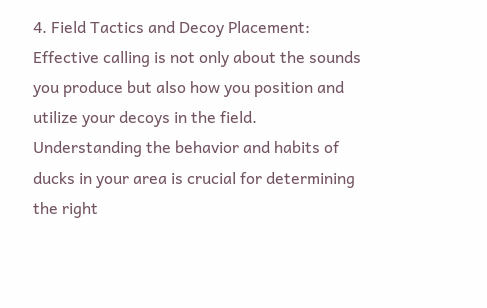4. Field Tactics and Decoy Placement: Effective calling is not only about the sounds you produce but also how you position and utilize your decoys in the field. Understanding the behavior and habits of ducks in your area is crucial for determining the right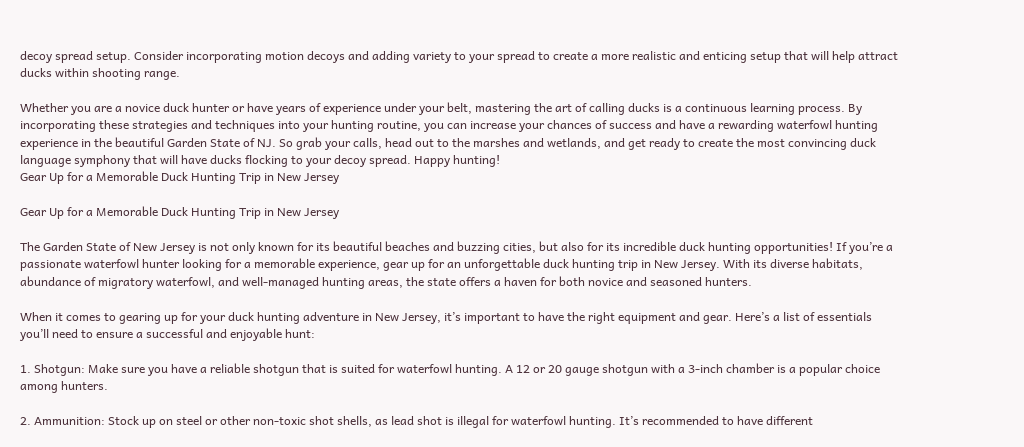decoy spread setup. Consider incorporating motion decoys and adding variety to your spread to create a more realistic and enticing setup that will help attract ducks within shooting range.

Whether you are a novice duck hunter or have years of experience under your belt, mastering the art of calling ducks is a continuous learning process. By incorporating these strategies and techniques into your hunting routine, you can increase your chances of success and have a rewarding waterfowl hunting experience in the beautiful Garden State of NJ. So grab your calls, head out to the marshes and wetlands, and get ready to create the most convincing duck language symphony that will have ducks flocking to your decoy spread. Happy hunting!
Gear Up for a Memorable Duck Hunting Trip in New Jersey

Gear Up for a Memorable Duck Hunting Trip in New Jersey

The Garden State of New Jersey is not only known for its beautiful beaches and buzzing cities, but also for its incredible duck hunting opportunities! If you’re a passionate waterfowl hunter looking for a memorable experience, gear up for an unforgettable duck hunting trip in New Jersey. With its diverse habitats, abundance of migratory waterfowl, and well-managed hunting areas, the state offers a haven for both novice and seasoned hunters.

When it comes to gearing up for your duck hunting adventure in New Jersey, it’s important to have the right equipment and gear. Here’s a list of essentials you’ll need to ensure a successful and enjoyable hunt:

1. Shotgun: Make sure you have a reliable shotgun that is suited for waterfowl hunting. A 12 or 20 gauge shotgun with a 3-inch chamber is a popular choice among hunters.

2. Ammunition: Stock up on steel or other non-toxic shot shells, as lead shot is illegal for waterfowl hunting. It’s recommended to have different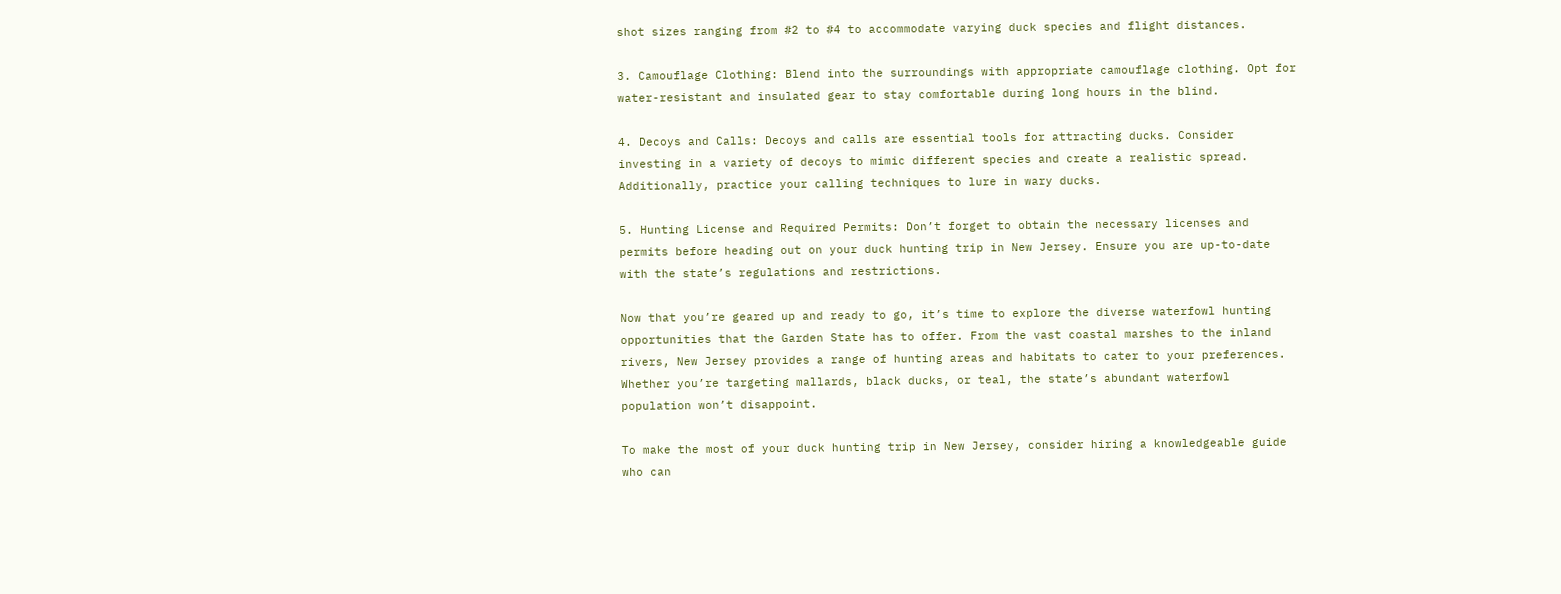shot sizes ranging from #2 to #4 to accommodate varying duck species and flight distances.

3. Camouflage Clothing: Blend into the surroundings with appropriate camouflage clothing. Opt for water-resistant and insulated gear to stay comfortable during long hours in the blind.

4. Decoys and Calls: Decoys and calls are essential tools for attracting ducks. Consider investing in a variety of decoys to mimic different species and create a realistic spread. Additionally, practice your calling techniques to lure in wary ducks.

5. Hunting License and Required Permits: Don’t forget to obtain the necessary licenses and permits before heading out on your duck hunting trip in New Jersey. Ensure you are up-to-date with the state’s regulations and restrictions.

Now that you’re geared up and ready to go, it’s time to explore the diverse waterfowl hunting opportunities that the Garden State has to offer. From the vast coastal marshes to the inland rivers, New Jersey provides a range of hunting areas and habitats to cater to your preferences. Whether you’re targeting mallards, black ducks, or teal, the state’s abundant waterfowl population won’t disappoint.

To make the most of your duck hunting trip in New Jersey, consider hiring a knowledgeable guide who can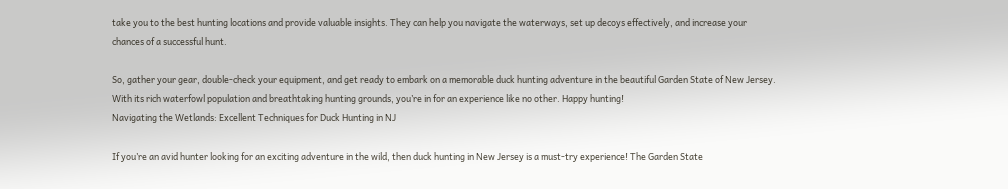take you to the best hunting locations and provide valuable insights. They can help you navigate the waterways, set up decoys effectively, and increase your chances of a successful hunt.

So, gather your gear, double-check your equipment, and get ready to embark on a memorable duck hunting adventure in the beautiful Garden State of New Jersey. With its rich waterfowl population and breathtaking hunting grounds, you’re in for an experience like no other. Happy hunting!
Navigating the Wetlands: Excellent Techniques for Duck Hunting in NJ

If you’re an avid hunter looking for an exciting adventure in the wild, then duck hunting in New Jersey is a must-try experience! The Garden State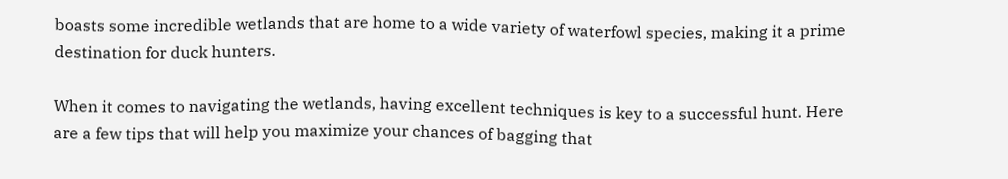boasts some incredible wetlands that are home to a wide variety of waterfowl species, making it a prime destination for duck hunters.

When it comes to navigating the wetlands, having excellent techniques is key to a successful hunt. Here are a few tips that will help you maximize your chances of bagging that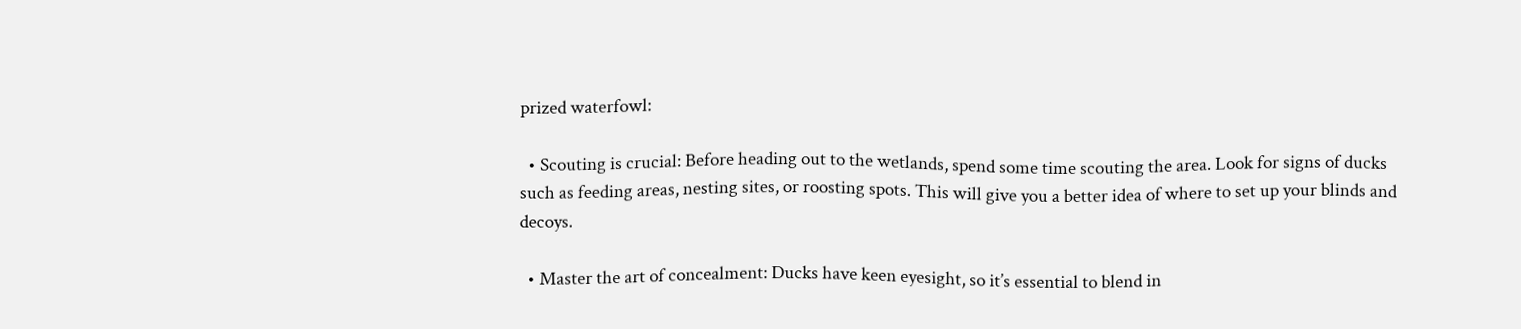prized waterfowl:

  • Scouting is crucial: Before heading out to the wetlands, spend some time scouting the area. Look for signs of ducks such as feeding areas, nesting sites, or roosting spots. This will give you a better idea of where to set up your blinds and decoys.

  • Master the art of concealment: Ducks have keen eyesight, so it’s essential to blend in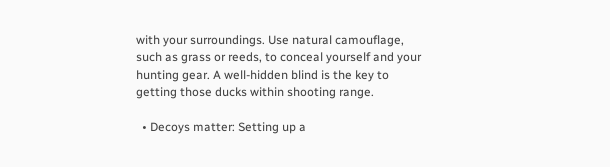with your surroundings. Use natural camouflage, such as grass or reeds, to conceal yourself and your hunting gear. A well-hidden blind is the key to getting those ducks within shooting range.

  • Decoys matter: Setting up a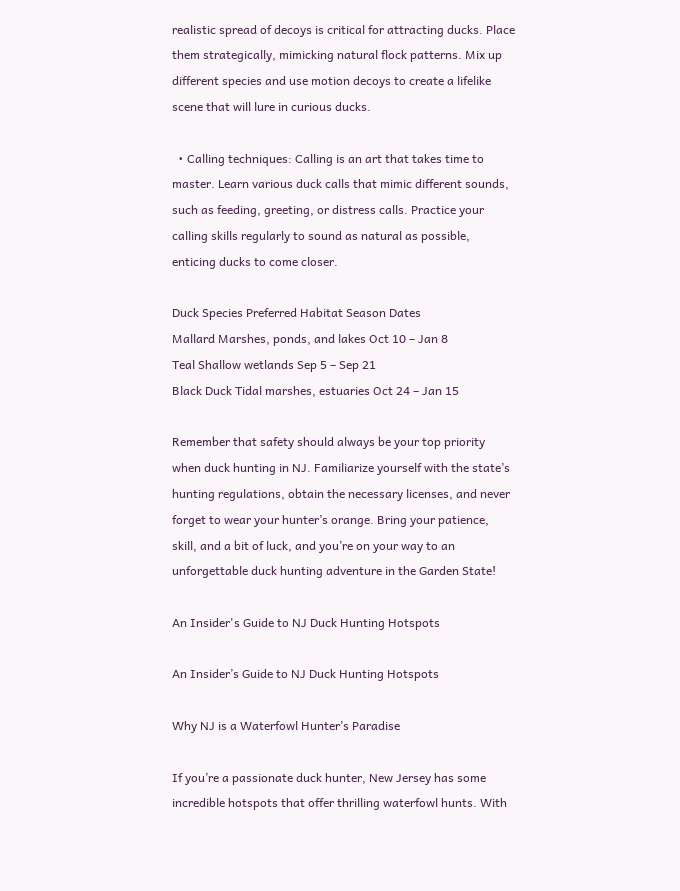realistic spread of decoys is critical for attracting ducks. Place them strategically, mimicking natural flock patterns. Mix up different species and use motion decoys to create a lifelike scene that will lure in curious ducks.

  • Calling techniques: Calling is an art that takes time to master. Learn various duck calls that mimic different sounds, such as feeding, greeting, or distress calls. Practice your calling skills regularly to sound as natural as possible, enticing ducks to come closer.

Duck Species Preferred Habitat Season Dates
Mallard Marshes, ponds, and lakes Oct 10 – Jan 8
Teal Shallow wetlands Sep 5 – Sep 21
Black Duck Tidal marshes, estuaries Oct 24 – Jan 15

Remember that safety should always be your top priority when duck hunting in NJ. Familiarize yourself with the state’s hunting regulations, obtain the necessary licenses, and never forget to wear your hunter’s orange. Bring your patience, skill, and a bit of luck, and you’re on your way to an unforgettable duck hunting adventure in the Garden State!

An Insider's Guide to NJ Duck Hunting Hotspots

An Insider’s Guide to NJ Duck Hunting Hotspots

Why NJ is a Waterfowl Hunter’s Paradise

If you’re a passionate duck hunter, New Jersey has some incredible hotspots that offer thrilling waterfowl hunts. With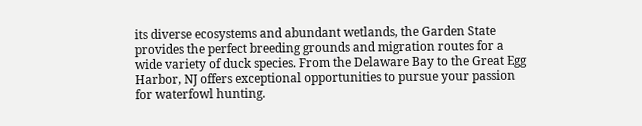its diverse ecosystems and abundant wetlands, the Garden State provides the perfect breeding grounds and migration routes for a wide variety of duck species. From the Delaware Bay to the Great Egg Harbor, NJ offers exceptional opportunities to pursue your passion for waterfowl hunting.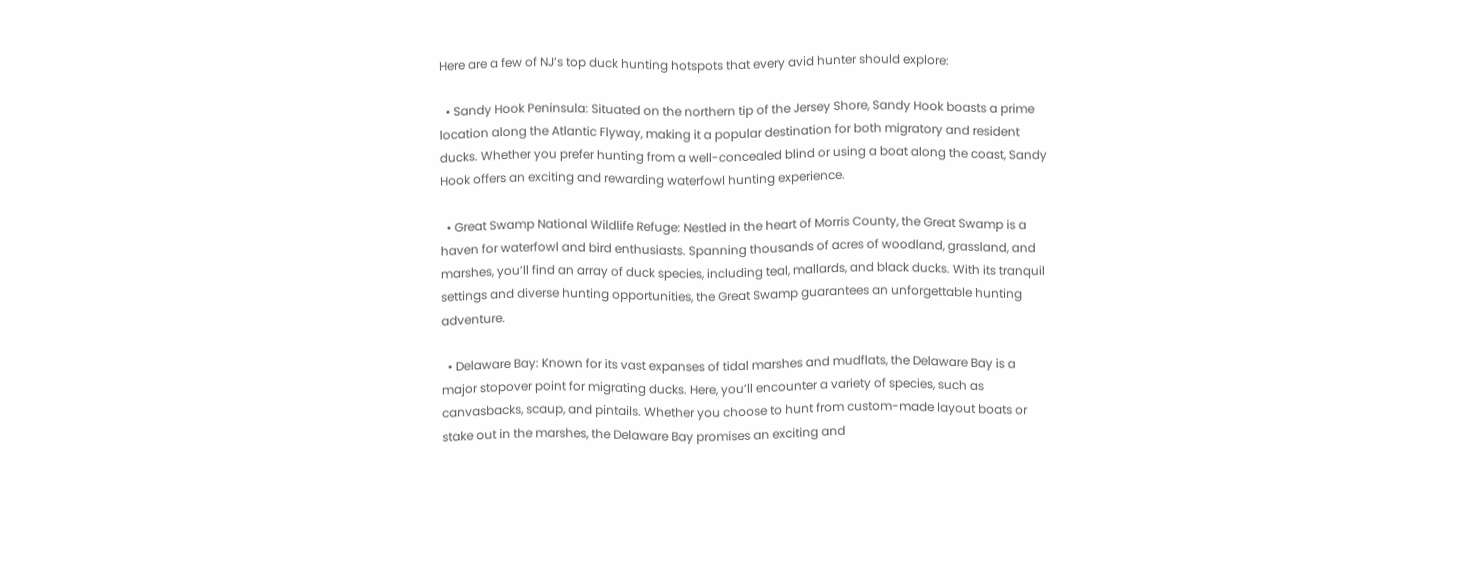Here are a few of NJ’s top duck hunting hotspots that every avid hunter should explore:

  • Sandy Hook Peninsula: Situated on the northern tip of the Jersey Shore, Sandy Hook boasts a prime location along the Atlantic Flyway, making it a popular destination for both migratory and resident ducks. Whether you prefer hunting from a well-concealed blind or using a boat along the coast, Sandy Hook offers an exciting and rewarding waterfowl hunting experience.

  • Great Swamp National Wildlife Refuge: Nestled in the heart of Morris County, the Great Swamp is a haven for waterfowl and bird enthusiasts. Spanning thousands of acres of woodland, grassland, and marshes, you’ll find an array of duck species, including teal, mallards, and black ducks. With its tranquil settings and diverse hunting opportunities, the Great Swamp guarantees an unforgettable hunting adventure.

  • Delaware Bay: Known for its vast expanses of tidal marshes and mudflats, the Delaware Bay is a major stopover point for migrating ducks. Here, you’ll encounter a variety of species, such as canvasbacks, scaup, and pintails. Whether you choose to hunt from custom-made layout boats or stake out in the marshes, the Delaware Bay promises an exciting and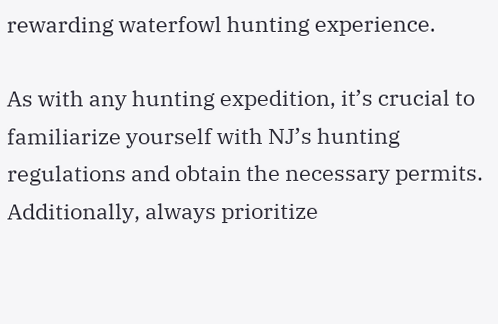rewarding waterfowl hunting experience.

As with any hunting expedition, it’s crucial to familiarize yourself with NJ’s hunting regulations and obtain the necessary permits. Additionally, always prioritize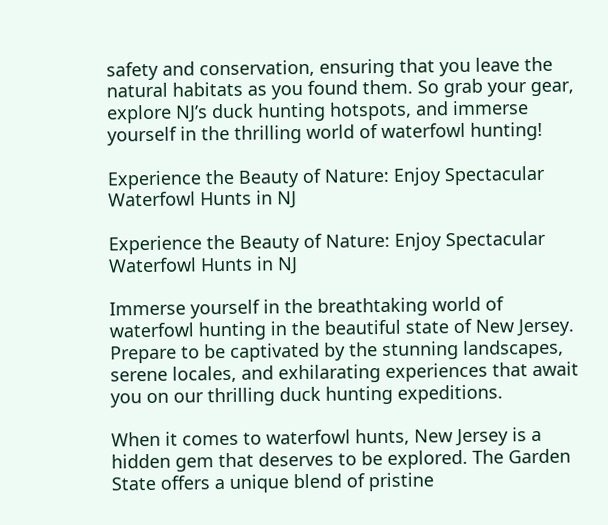safety and conservation, ensuring that you leave the natural habitats as you found them. So grab your gear, explore NJ’s duck hunting hotspots, and immerse yourself in the thrilling world of waterfowl hunting!

Experience the Beauty of Nature: Enjoy Spectacular Waterfowl Hunts in NJ

Experience the Beauty of Nature: Enjoy Spectacular Waterfowl Hunts in NJ

Immerse yourself in the breathtaking world of waterfowl hunting in the beautiful state of New Jersey. Prepare to be captivated by the stunning landscapes, serene locales, and exhilarating experiences that await you on our thrilling duck hunting expeditions.

When it comes to waterfowl hunts, New Jersey is a hidden gem that deserves to be explored. The Garden State offers a unique blend of pristine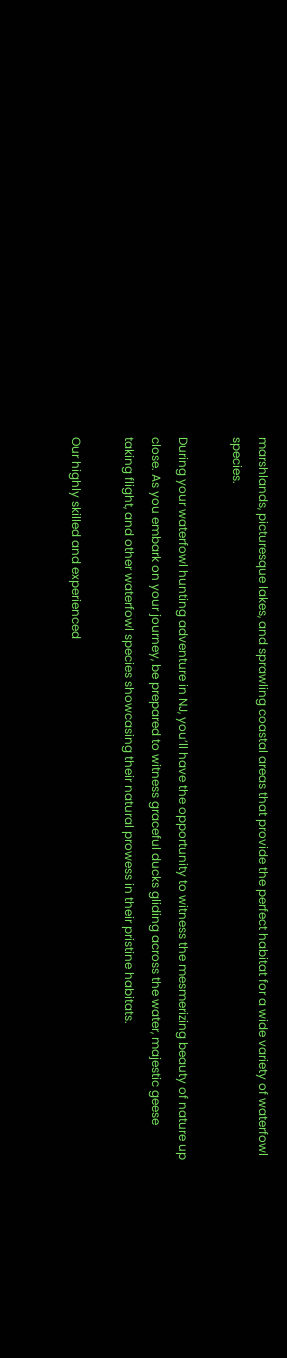marshlands, picturesque lakes, and sprawling coastal areas that provide the perfect habitat for a wide variety of waterfowl species.

During your waterfowl hunting adventure in NJ, you’ll have the opportunity to witness the mesmerizing beauty of nature up close. As you embark on your journey, be prepared to witness graceful ducks gliding across the water, majestic geese taking flight, and other waterfowl species showcasing their natural prowess in their pristine habitats.

Our highly skilled and experienced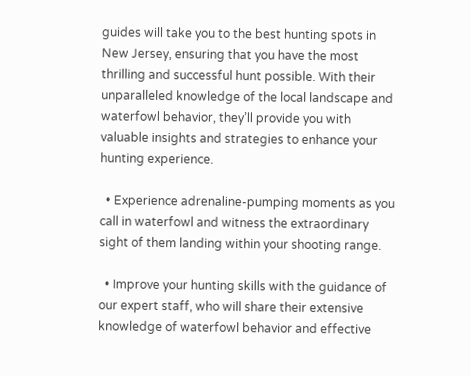guides will take you to the best hunting spots in New Jersey, ensuring that you have the most thrilling and successful hunt possible. With their unparalleled knowledge of the local landscape and waterfowl behavior, they’ll provide you with valuable insights and strategies to enhance your hunting experience.

  • Experience adrenaline-pumping moments as you call in waterfowl and witness the extraordinary sight of them landing within your shooting range.

  • Improve your hunting skills with the guidance of our expert staff, who will share their extensive knowledge of waterfowl behavior and effective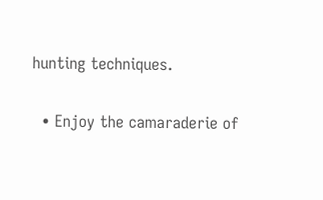hunting techniques.

  • Enjoy the camaraderie of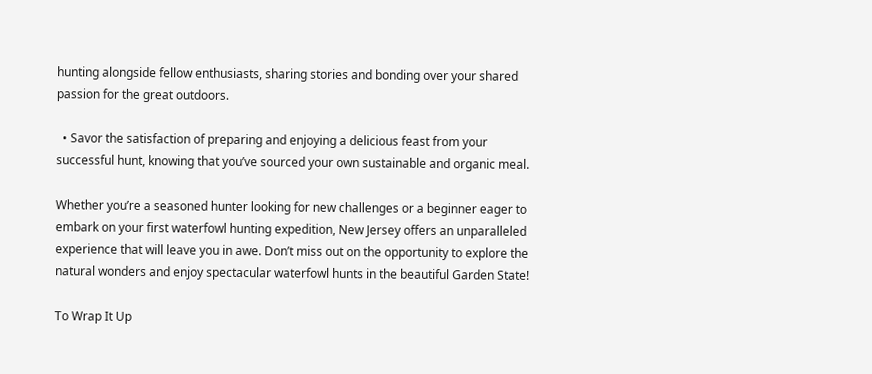hunting alongside fellow enthusiasts, sharing stories and bonding over your shared passion for the great outdoors.

  • Savor the satisfaction of preparing and enjoying a delicious feast from your successful hunt, knowing that you’ve sourced your own sustainable and organic meal.

Whether you’re a seasoned hunter looking for new challenges or a beginner eager to embark on your first waterfowl hunting expedition, New Jersey offers an unparalleled experience that will leave you in awe. Don’t miss out on the opportunity to explore the natural wonders and enjoy spectacular waterfowl hunts in the beautiful Garden State!

To Wrap It Up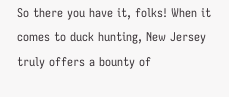So there you have it, folks! When it comes to duck hunting, New Jersey truly offers a bounty of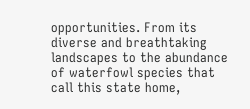opportunities. From its diverse and breathtaking landscapes to the abundance of waterfowl species that call this state home,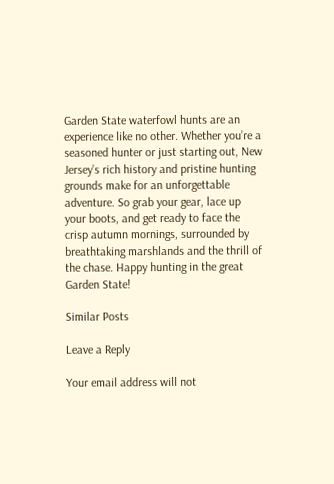Garden State waterfowl hunts are an experience like no other. Whether you’re a seasoned hunter or just starting out, New Jersey’s rich history and pristine hunting grounds make for an unforgettable adventure. So grab your gear, lace up your boots, and get ready to face the crisp autumn mornings, surrounded by breathtaking marshlands and the thrill of the chase. Happy hunting in the great Garden State!

Similar Posts

Leave a Reply

Your email address will not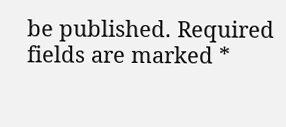be published. Required fields are marked *